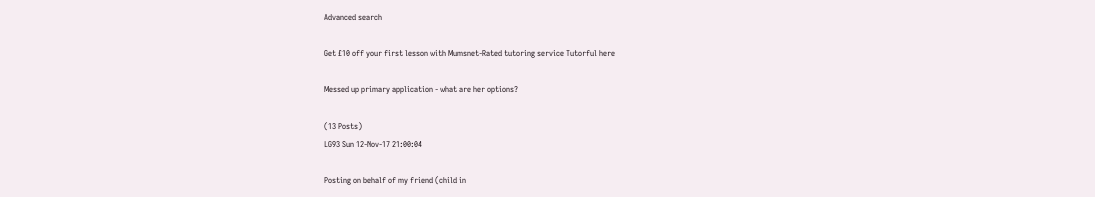Advanced search

Get £10 off your first lesson with Mumsnet-Rated tutoring service Tutorful here

Messed up primary application - what are her options?

(13 Posts)
LG93 Sun 12-Nov-17 21:00:04

Posting on behalf of my friend (child in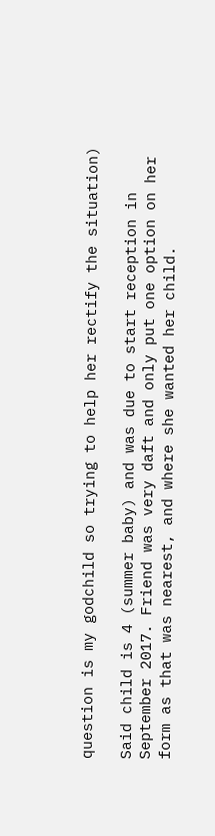question is my godchild so trying to help her rectify the situation)

Said child is 4 (summer baby) and was due to start reception in September 2017. Friend was very daft and only put one option on her form as that was nearest, and where she wanted her child.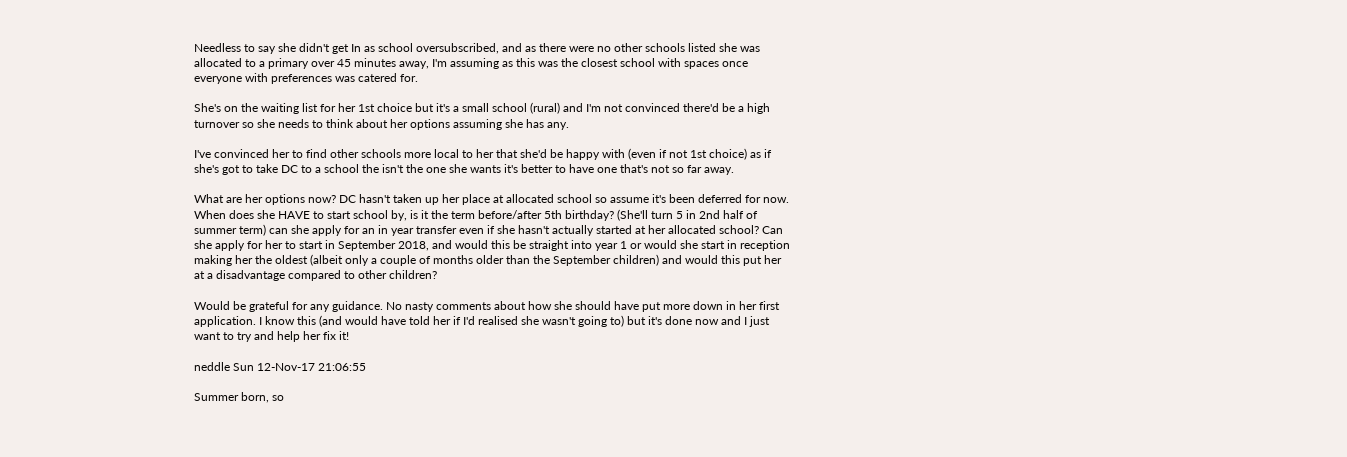Needless to say she didn't get In as school oversubscribed, and as there were no other schools listed she was allocated to a primary over 45 minutes away, I'm assuming as this was the closest school with spaces once everyone with preferences was catered for.

She's on the waiting list for her 1st choice but it's a small school (rural) and I'm not convinced there'd be a high turnover so she needs to think about her options assuming she has any.

I've convinced her to find other schools more local to her that she'd be happy with (even if not 1st choice) as if she's got to take DC to a school the isn't the one she wants it's better to have one that's not so far away.

What are her options now? DC hasn't taken up her place at allocated school so assume it's been deferred for now. When does she HAVE to start school by, is it the term before/after 5th birthday? (She'll turn 5 in 2nd half of summer term) can she apply for an in year transfer even if she hasn't actually started at her allocated school? Can she apply for her to start in September 2018, and would this be straight into year 1 or would she start in reception making her the oldest (albeit only a couple of months older than the September children) and would this put her at a disadvantage compared to other children?

Would be grateful for any guidance. No nasty comments about how she should have put more down in her first application. I know this (and would have told her if I'd realised she wasn't going to) but it's done now and I just want to try and help her fix it!

neddle Sun 12-Nov-17 21:06:55

Summer born, so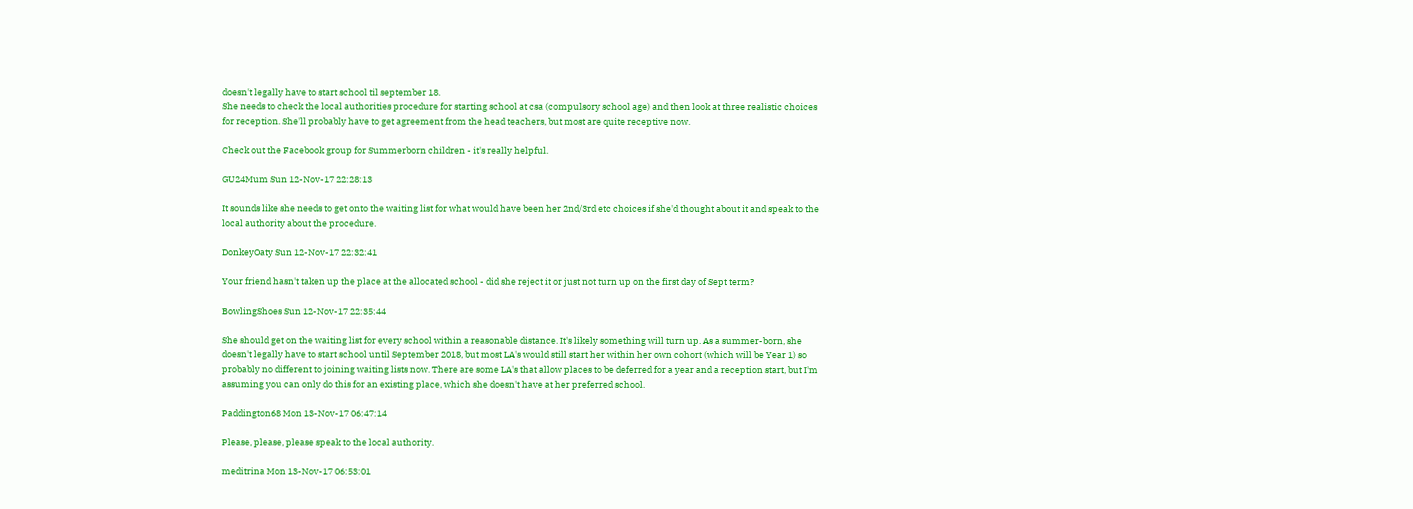doesn't legally have to start school til september 18.
She needs to check the local authorities procedure for starting school at csa (compulsory school age) and then look at three realistic choices for reception. She'll probably have to get agreement from the head teachers, but most are quite receptive now.

Check out the Facebook group for Summerborn children - it's really helpful.

GU24Mum Sun 12-Nov-17 22:28:13

It sounds like she needs to get onto the waiting list for what would have been her 2nd/3rd etc choices if she'd thought about it and speak to the local authority about the procedure.

DonkeyOaty Sun 12-Nov-17 22:32:41

Your friend hasn't taken up the place at the allocated school - did she reject it or just not turn up on the first day of Sept term?

BowlingShoes Sun 12-Nov-17 22:35:44

She should get on the waiting list for every school within a reasonable distance. It's likely something will turn up. As a summer-born, she doesn't legally have to start school until September 2018, but most LA's would still start her within her own cohort (which will be Year 1) so probably no different to joining waiting lists now. There are some LA's that allow places to be deferred for a year and a reception start, but I'm assuming you can only do this for an existing place, which she doesn't have at her preferred school.

Paddington68 Mon 13-Nov-17 06:47:14

Please, please, please speak to the local authority.

meditrina Mon 13-Nov-17 06:53:01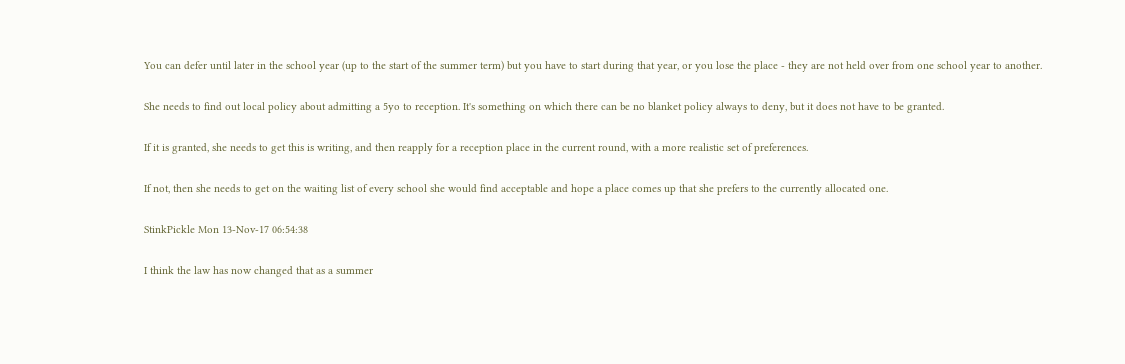You can defer until later in the school year (up to the start of the summer term) but you have to start during that year, or you lose the place - they are not held over from one school year to another.

She needs to find out local policy about admitting a 5yo to reception. It's something on which there can be no blanket policy always to deny, but it does not have to be granted.

If it is granted, she needs to get this is writing, and then reapply for a reception place in the current round, with a more realistic set of preferences.

If not, then she needs to get on the waiting list of every school she would find acceptable and hope a place comes up that she prefers to the currently allocated one.

StinkPickle Mon 13-Nov-17 06:54:38

I think the law has now changed that as a summer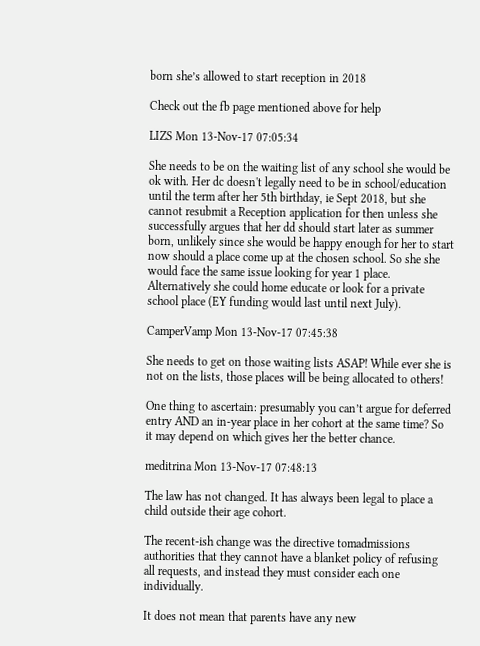born she’s allowed to start reception in 2018

Check out the fb page mentioned above for help

LIZS Mon 13-Nov-17 07:05:34

She needs to be on the waiting list of any school she would be ok with. Her dc doesn't legally need to be in school/education until the term after her 5th birthday, ie Sept 2018, but she cannot resubmit a Reception application for then unless she successfully argues that her dd should start later as summer born, unlikely since she would be happy enough for her to start now should a place come up at the chosen school. So she she would face the same issue looking for year 1 place. Alternatively she could home educate or look for a private school place (EY funding would last until next July).

CamperVamp Mon 13-Nov-17 07:45:38

She needs to get on those waiting lists ASAP! While ever she is not on the lists, those places will be being allocated to others!

One thing to ascertain: presumably you can’t argue for deferred entry AND an in-year place in her cohort at the same time? So it may depend on which gives her the better chance.

meditrina Mon 13-Nov-17 07:48:13

The law has not changed. It has always been legal to place a child outside their age cohort.

The recent-ish change was the directive tomadmissions authorities that they cannot have a blanket policy of refusing all requests, and instead they must consider each one individually.

It does not mean that parents have any new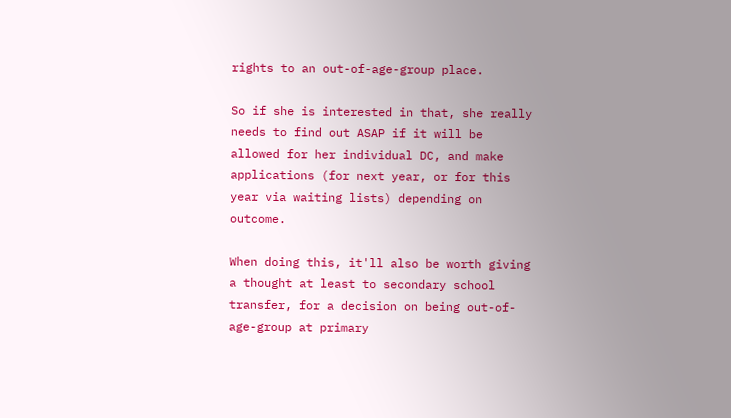rights to an out-of-age-group place.

So if she is interested in that, she really needs to find out ASAP if it will be allowed for her individual DC, and make applications (for next year, or for this year via waiting lists) depending on outcome.

When doing this, it'll also be worth giving a thought at least to secondary school transfer, for a decision on being out-of-age-group at primary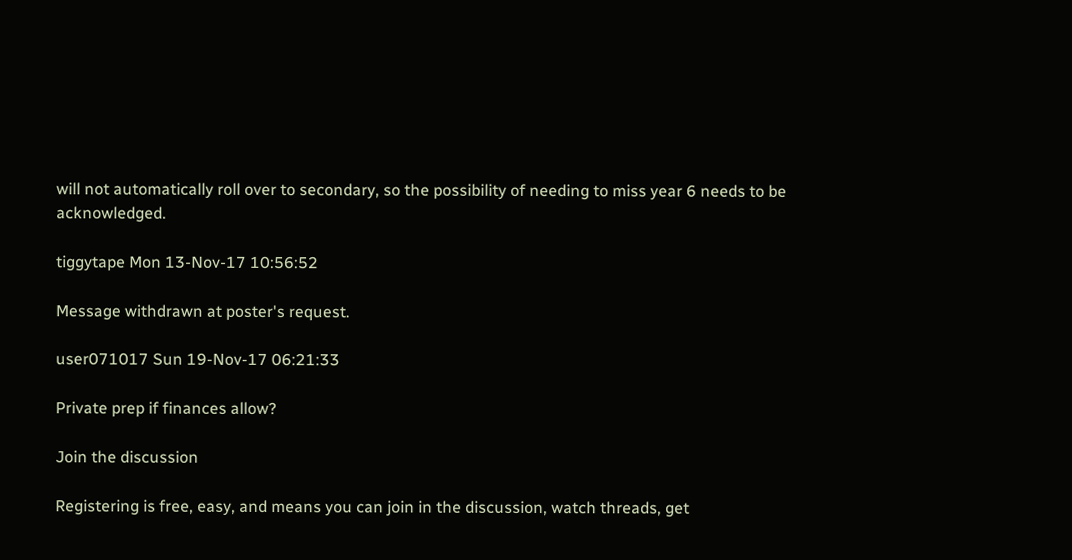will not automatically roll over to secondary, so the possibility of needing to miss year 6 needs to be acknowledged.

tiggytape Mon 13-Nov-17 10:56:52

Message withdrawn at poster's request.

user071017 Sun 19-Nov-17 06:21:33

Private prep if finances allow?

Join the discussion

Registering is free, easy, and means you can join in the discussion, watch threads, get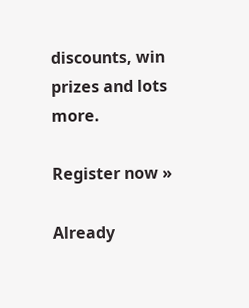discounts, win prizes and lots more.

Register now »

Already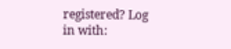registered? Log in with: